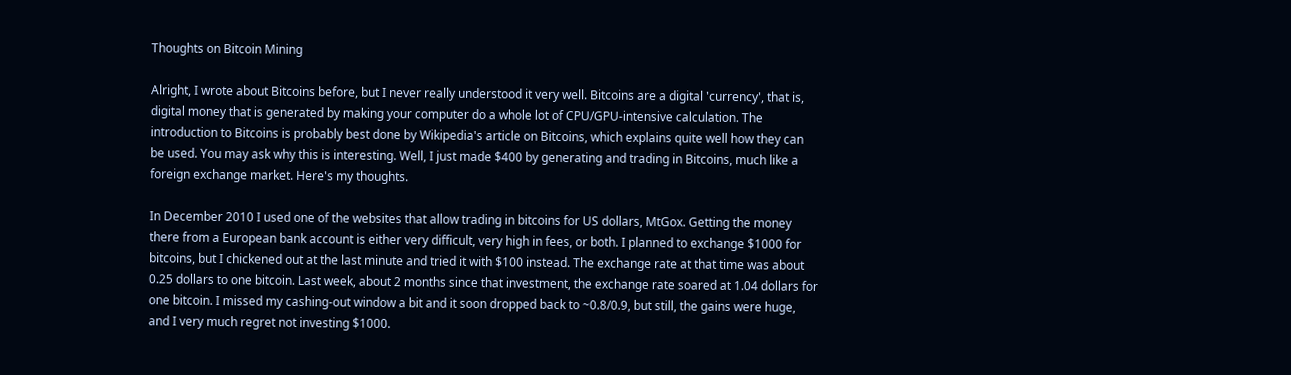Thoughts on Bitcoin Mining

Alright, I wrote about Bitcoins before, but I never really understood it very well. Bitcoins are a digital 'currency', that is, digital money that is generated by making your computer do a whole lot of CPU/GPU-intensive calculation. The introduction to Bitcoins is probably best done by Wikipedia's article on Bitcoins, which explains quite well how they can be used. You may ask why this is interesting. Well, I just made $400 by generating and trading in Bitcoins, much like a foreign exchange market. Here's my thoughts.

In December 2010 I used one of the websites that allow trading in bitcoins for US dollars, MtGox. Getting the money there from a European bank account is either very difficult, very high in fees, or both. I planned to exchange $1000 for bitcoins, but I chickened out at the last minute and tried it with $100 instead. The exchange rate at that time was about 0.25 dollars to one bitcoin. Last week, about 2 months since that investment, the exchange rate soared at 1.04 dollars for one bitcoin. I missed my cashing-out window a bit and it soon dropped back to ~0.8/0.9, but still, the gains were huge, and I very much regret not investing $1000.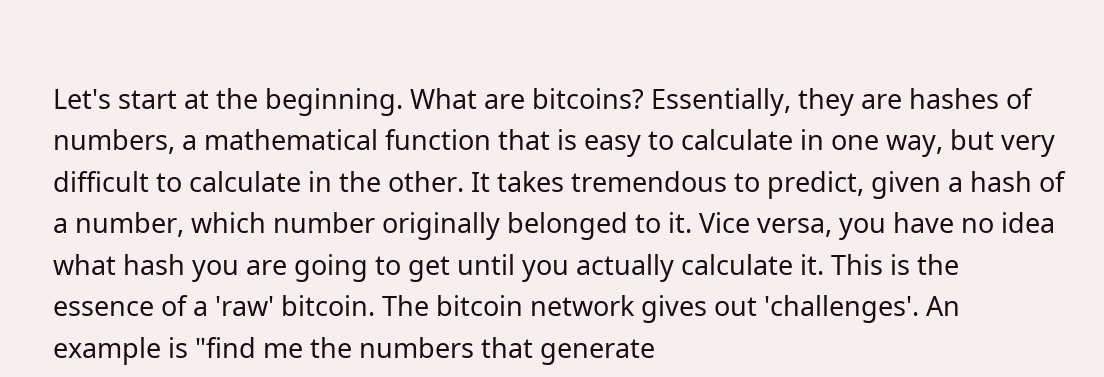Let's start at the beginning. What are bitcoins? Essentially, they are hashes of numbers, a mathematical function that is easy to calculate in one way, but very difficult to calculate in the other. It takes tremendous to predict, given a hash of a number, which number originally belonged to it. Vice versa, you have no idea what hash you are going to get until you actually calculate it. This is the essence of a 'raw' bitcoin. The bitcoin network gives out 'challenges'. An example is "find me the numbers that generate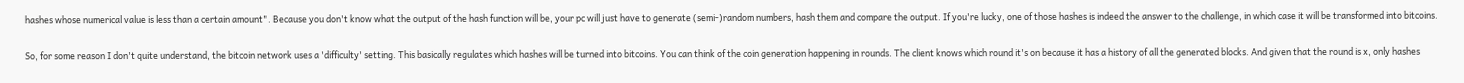hashes whose numerical value is less than a certain amount". Because you don't know what the output of the hash function will be, your pc will just have to generate (semi-)random numbers, hash them and compare the output. If you're lucky, one of those hashes is indeed the answer to the challenge, in which case it will be transformed into bitcoins.

So, for some reason I don't quite understand, the bitcoin network uses a 'difficulty' setting. This basically regulates which hashes will be turned into bitcoins. You can think of the coin generation happening in rounds. The client knows which round it's on because it has a history of all the generated blocks. And given that the round is x, only hashes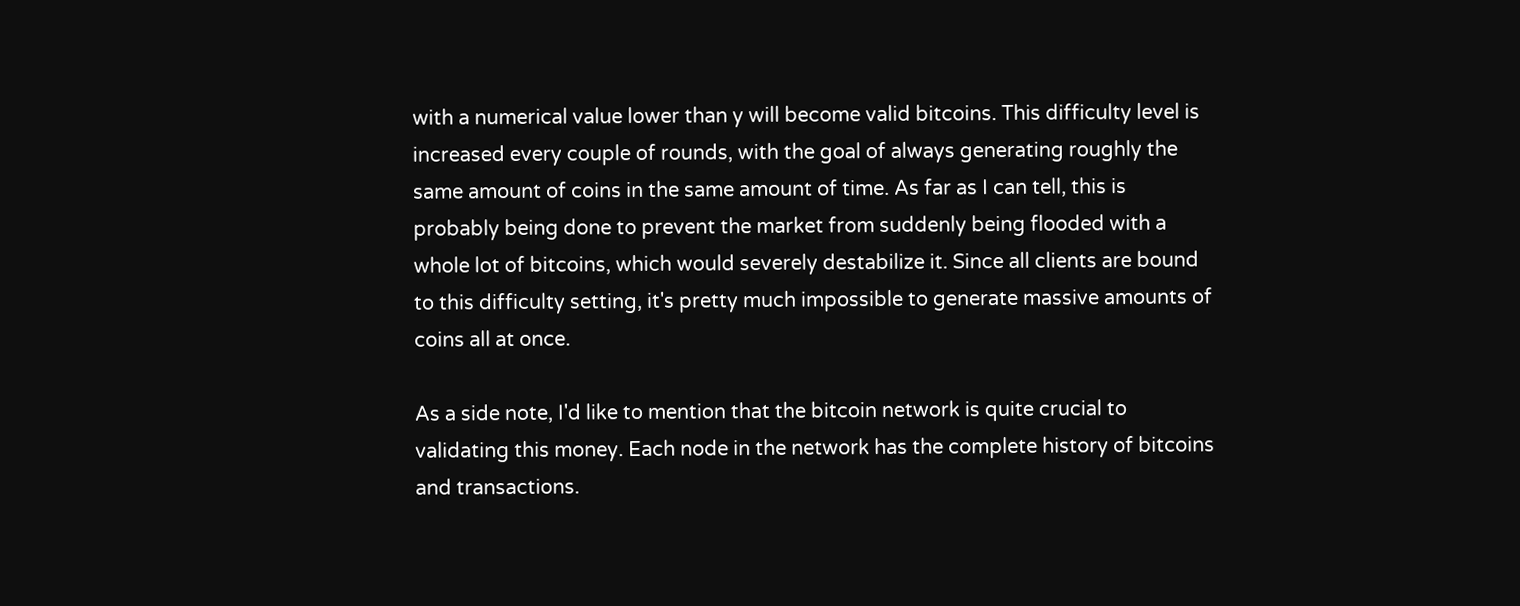with a numerical value lower than y will become valid bitcoins. This difficulty level is increased every couple of rounds, with the goal of always generating roughly the same amount of coins in the same amount of time. As far as I can tell, this is probably being done to prevent the market from suddenly being flooded with a whole lot of bitcoins, which would severely destabilize it. Since all clients are bound to this difficulty setting, it's pretty much impossible to generate massive amounts of coins all at once.

As a side note, I'd like to mention that the bitcoin network is quite crucial to validating this money. Each node in the network has the complete history of bitcoins and transactions.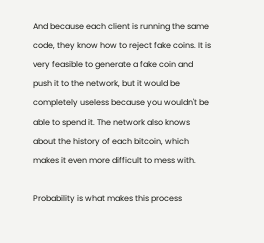And because each client is running the same code, they know how to reject fake coins. It is very feasible to generate a fake coin and push it to the network, but it would be completely useless because you wouldn't be able to spend it. The network also knows about the history of each bitcoin, which makes it even more difficult to mess with.

Probability is what makes this process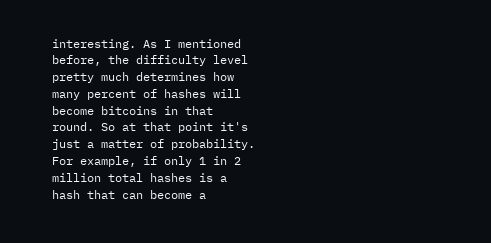interesting. As I mentioned before, the difficulty level pretty much determines how many percent of hashes will become bitcoins in that round. So at that point it's just a matter of probability. For example, if only 1 in 2 million total hashes is a hash that can become a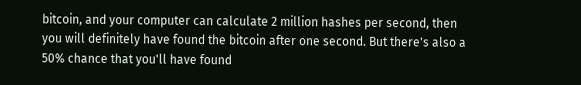bitcoin, and your computer can calculate 2 million hashes per second, then you will definitely have found the bitcoin after one second. But there's also a 50% chance that you'll have found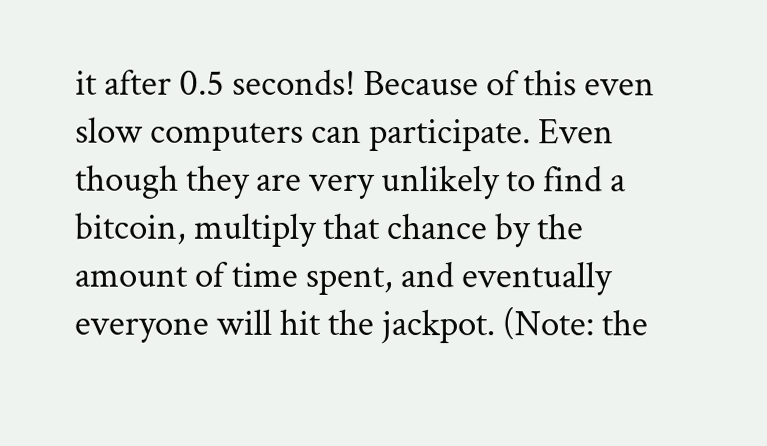it after 0.5 seconds! Because of this even slow computers can participate. Even though they are very unlikely to find a bitcoin, multiply that chance by the amount of time spent, and eventually everyone will hit the jackpot. (Note: the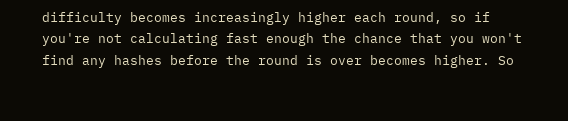difficulty becomes increasingly higher each round, so if you're not calculating fast enough the chance that you won't find any hashes before the round is over becomes higher. So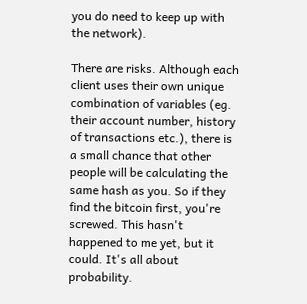you do need to keep up with the network).

There are risks. Although each client uses their own unique combination of variables (eg. their account number, history of transactions etc.), there is a small chance that other people will be calculating the same hash as you. So if they find the bitcoin first, you're screwed. This hasn't happened to me yet, but it could. It's all about probability.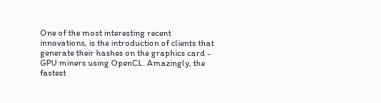One of the most interesting recent innovations, is the introduction of clients that generate their hashes on the graphics card - GPU miners using OpenCL. Amazingly, the fastest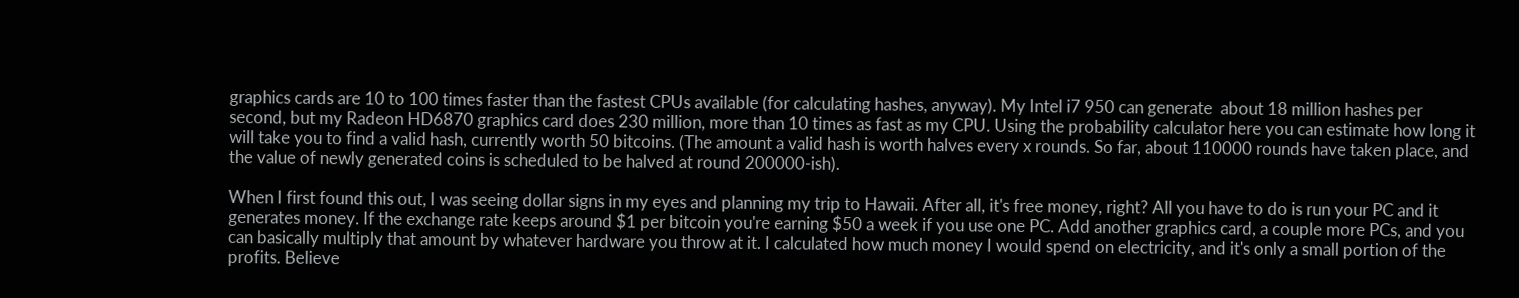graphics cards are 10 to 100 times faster than the fastest CPUs available (for calculating hashes, anyway). My Intel i7 950 can generate  about 18 million hashes per second, but my Radeon HD6870 graphics card does 230 million, more than 10 times as fast as my CPU. Using the probability calculator here you can estimate how long it will take you to find a valid hash, currently worth 50 bitcoins. (The amount a valid hash is worth halves every x rounds. So far, about 110000 rounds have taken place, and the value of newly generated coins is scheduled to be halved at round 200000-ish).

When I first found this out, I was seeing dollar signs in my eyes and planning my trip to Hawaii. After all, it's free money, right? All you have to do is run your PC and it generates money. If the exchange rate keeps around $1 per bitcoin you're earning $50 a week if you use one PC. Add another graphics card, a couple more PCs, and you can basically multiply that amount by whatever hardware you throw at it. I calculated how much money I would spend on electricity, and it's only a small portion of the profits. Believe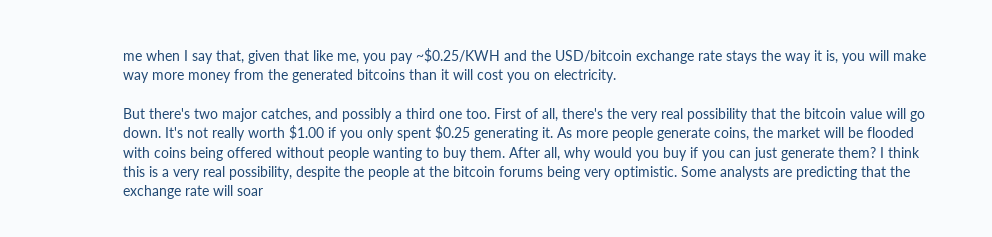me when I say that, given that like me, you pay ~$0.25/KWH and the USD/bitcoin exchange rate stays the way it is, you will make way more money from the generated bitcoins than it will cost you on electricity.

But there's two major catches, and possibly a third one too. First of all, there's the very real possibility that the bitcoin value will go down. It's not really worth $1.00 if you only spent $0.25 generating it. As more people generate coins, the market will be flooded with coins being offered without people wanting to buy them. After all, why would you buy if you can just generate them? I think this is a very real possibility, despite the people at the bitcoin forums being very optimistic. Some analysts are predicting that the exchange rate will soar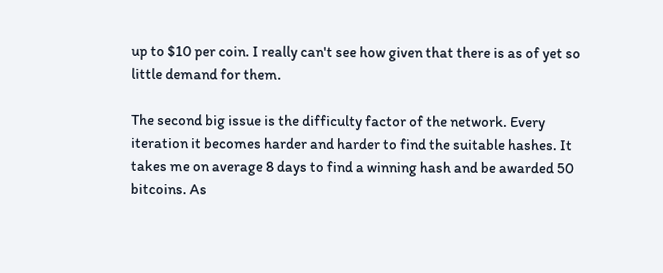up to $10 per coin. I really can't see how given that there is as of yet so little demand for them.

The second big issue is the difficulty factor of the network. Every iteration it becomes harder and harder to find the suitable hashes. It takes me on average 8 days to find a winning hash and be awarded 50 bitcoins. As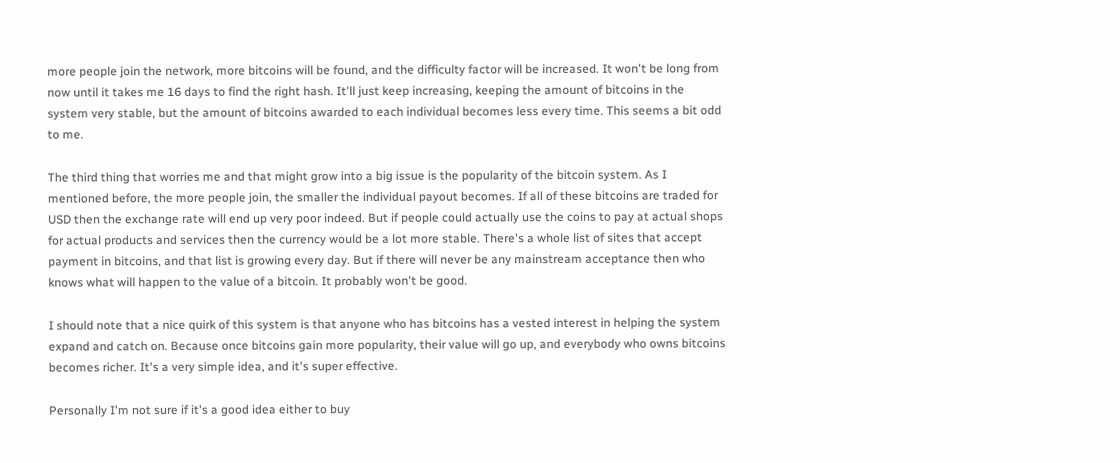more people join the network, more bitcoins will be found, and the difficulty factor will be increased. It won't be long from now until it takes me 16 days to find the right hash. It'll just keep increasing, keeping the amount of bitcoins in the system very stable, but the amount of bitcoins awarded to each individual becomes less every time. This seems a bit odd to me.

The third thing that worries me and that might grow into a big issue is the popularity of the bitcoin system. As I mentioned before, the more people join, the smaller the individual payout becomes. If all of these bitcoins are traded for USD then the exchange rate will end up very poor indeed. But if people could actually use the coins to pay at actual shops for actual products and services then the currency would be a lot more stable. There's a whole list of sites that accept payment in bitcoins, and that list is growing every day. But if there will never be any mainstream acceptance then who knows what will happen to the value of a bitcoin. It probably won't be good.

I should note that a nice quirk of this system is that anyone who has bitcoins has a vested interest in helping the system expand and catch on. Because once bitcoins gain more popularity, their value will go up, and everybody who owns bitcoins becomes richer. It's a very simple idea, and it's super effective.

Personally I'm not sure if it's a good idea either to buy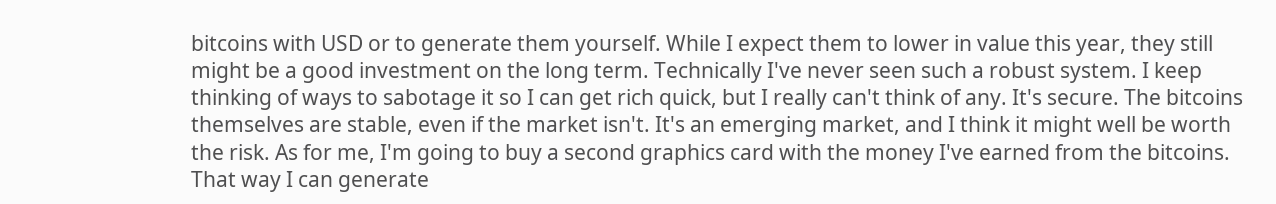bitcoins with USD or to generate them yourself. While I expect them to lower in value this year, they still might be a good investment on the long term. Technically I've never seen such a robust system. I keep thinking of ways to sabotage it so I can get rich quick, but I really can't think of any. It's secure. The bitcoins themselves are stable, even if the market isn't. It's an emerging market, and I think it might well be worth the risk. As for me, I'm going to buy a second graphics card with the money I've earned from the bitcoins. That way I can generate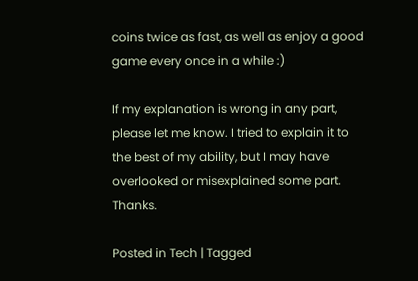coins twice as fast, as well as enjoy a good game every once in a while :)

If my explanation is wrong in any part, please let me know. I tried to explain it to the best of my ability, but I may have overlooked or misexplained some part. Thanks.

Posted in Tech | Tagged